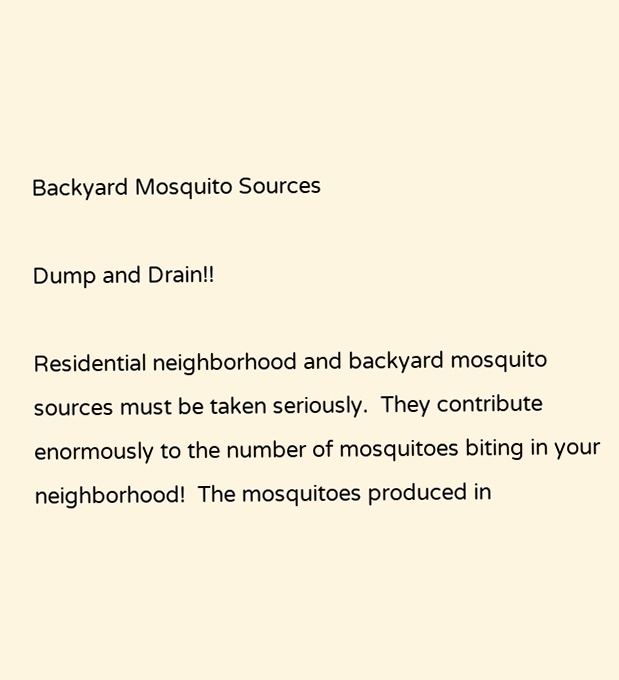Backyard Mosquito Sources

Dump and Drain!!

Residential neighborhood and backyard mosquito sources must be taken seriously.  They contribute enormously to the number of mosquitoes biting in your neighborhood!  The mosquitoes produced in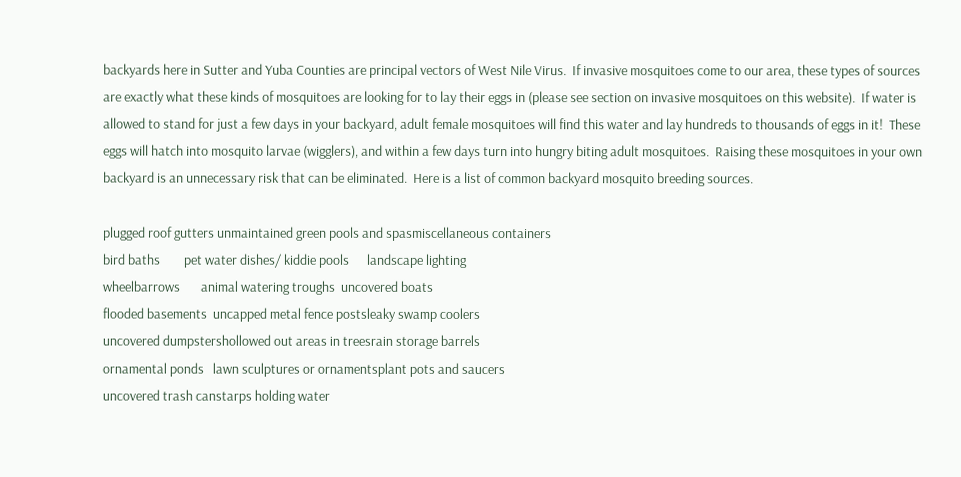backyards here in Sutter and Yuba Counties are principal vectors of West Nile Virus.  If invasive mosquitoes come to our area, these types of sources are exactly what these kinds of mosquitoes are looking for to lay their eggs in (please see section on invasive mosquitoes on this website).  If water is allowed to stand for just a few days in your backyard, adult female mosquitoes will find this water and lay hundreds to thousands of eggs in it!  These eggs will hatch into mosquito larvae (wigglers), and within a few days turn into hungry biting adult mosquitoes.  Raising these mosquitoes in your own backyard is an unnecessary risk that can be eliminated.  Here is a list of common backyard mosquito breeding sources.

plugged roof gutters unmaintained green pools and spasmiscellaneous containers
bird baths        pet water dishes/ kiddie pools      landscape lighting
wheelbarrows       animal watering troughs  uncovered boats
flooded basements  uncapped metal fence postsleaky swamp coolers
uncovered dumpstershollowed out areas in treesrain storage barrels
ornamental ponds   lawn sculptures or ornamentsplant pots and saucers
uncovered trash canstarps holding water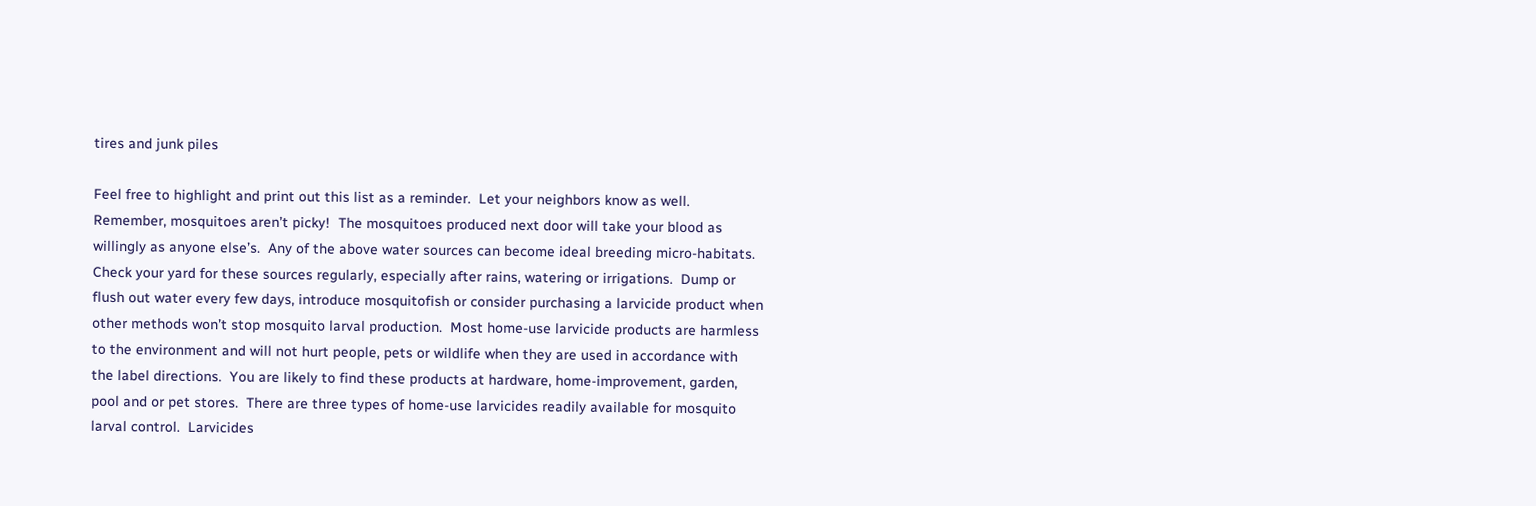tires and junk piles

Feel free to highlight and print out this list as a reminder.  Let your neighbors know as well.  Remember, mosquitoes aren’t picky!  The mosquitoes produced next door will take your blood as willingly as anyone else’s.  Any of the above water sources can become ideal breeding micro-habitats.  Check your yard for these sources regularly, especially after rains, watering or irrigations.  Dump or flush out water every few days, introduce mosquitofish or consider purchasing a larvicide product when other methods won’t stop mosquito larval production.  Most home-use larvicide products are harmless to the environment and will not hurt people, pets or wildlife when they are used in accordance with the label directions.  You are likely to find these products at hardware, home-improvement, garden, pool and or pet stores.  There are three types of home-use larvicides readily available for mosquito larval control.  Larvicides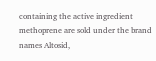containing the active ingredient methoprene are sold under the brand names Altosid,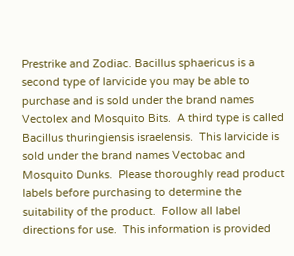Prestrike and Zodiac. Bacillus sphaericus is a second type of larvicide you may be able to purchase and is sold under the brand names Vectolex and Mosquito Bits.  A third type is called Bacillus thuringiensis israelensis.  This larvicide is sold under the brand names Vectobac and Mosquito Dunks.  Please thoroughly read product labels before purchasing to determine the suitability of the product.  Follow all label directions for use.  This information is provided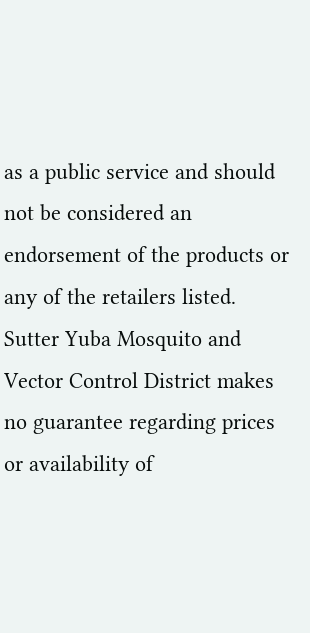as a public service and should not be considered an endorsement of the products or any of the retailers listed.  Sutter Yuba Mosquito and Vector Control District makes no guarantee regarding prices or availability of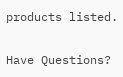products listed.

Have Questions?